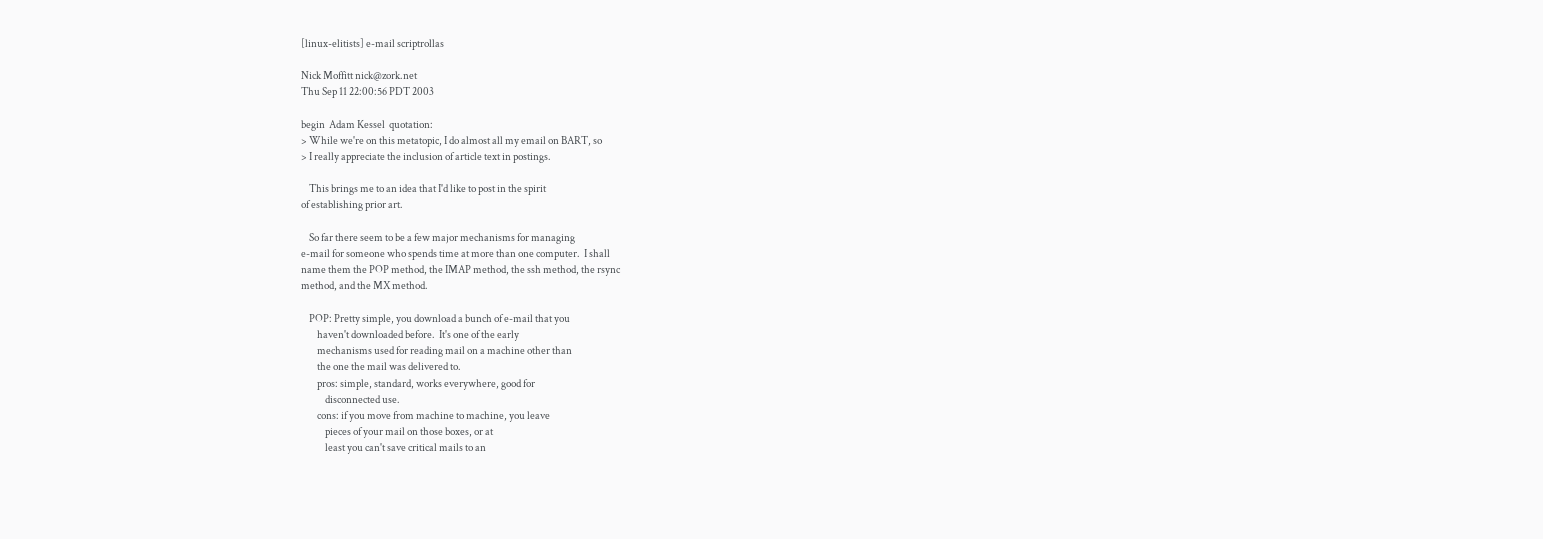[linux-elitists] e-mail scriptrollas

Nick Moffitt nick@zork.net
Thu Sep 11 22:00:56 PDT 2003

begin  Adam Kessel  quotation:
> While we're on this metatopic, I do almost all my email on BART, so
> I really appreciate the inclusion of article text in postings.

    This brings me to an idea that I'd like to post in the spirit
of establishing prior art.

    So far there seem to be a few major mechanisms for managing
e-mail for someone who spends time at more than one computer.  I shall
name them the POP method, the IMAP method, the ssh method, the rsync
method, and the MX method.

    POP: Pretty simple, you download a bunch of e-mail that you
        haven't downloaded before.  It's one of the early
        mechanisms used for reading mail on a machine other than
        the one the mail was delivered to.
        pros: simple, standard, works everywhere, good for
            disconnected use.
        cons: if you move from machine to machine, you leave
            pieces of your mail on those boxes, or at
            least you can't save critical mails to an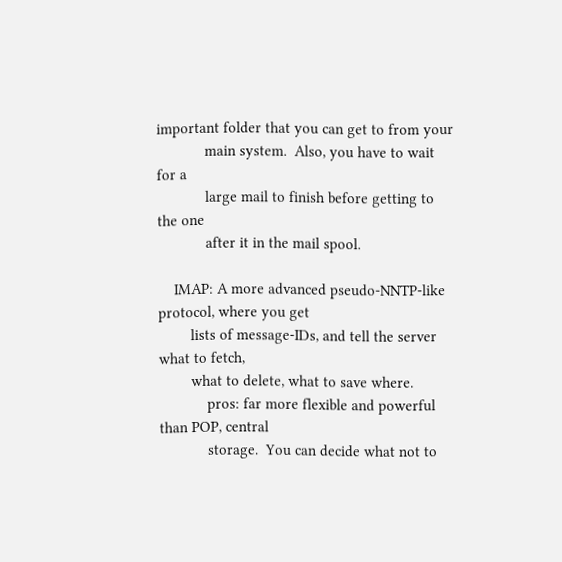important folder that you can get to from your
            main system.  Also, you have to wait for a
            large mail to finish before getting to the one
            after it in the mail spool.

    IMAP: A more advanced pseudo-NNTP-like protocol, where you get
        lists of message-IDs, and tell the server what to fetch,
        what to delete, what to save where.
            pros: far more flexible and powerful than POP, central
            storage.  You can decide what not to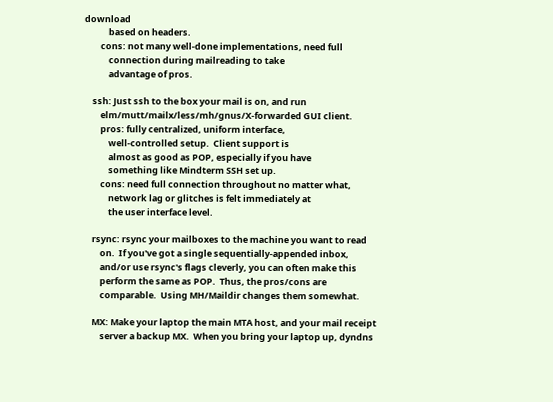download
            based on headers.
        cons: not many well-done implementations, need full
            connection during mailreading to take
            advantage of pros.

    ssh: Just ssh to the box your mail is on, and run
        elm/mutt/mailx/less/mh/gnus/X-forwarded GUI client.
        pros: fully centralized, uniform interface,
            well-controlled setup.  Client support is
            almost as good as POP, especially if you have
            something like Mindterm SSH set up.
        cons: need full connection throughout no matter what,
            network lag or glitches is felt immediately at
            the user interface level.

    rsync: rsync your mailboxes to the machine you want to read
        on.  If you've got a single sequentially-appended inbox,
        and/or use rsync's flags cleverly, you can often make this
        perform the same as POP.  Thus, the pros/cons are
        comparable.  Using MH/Maildir changes them somewhat.

    MX: Make your laptop the main MTA host, and your mail receipt
        server a backup MX.  When you bring your laptop up, dyndns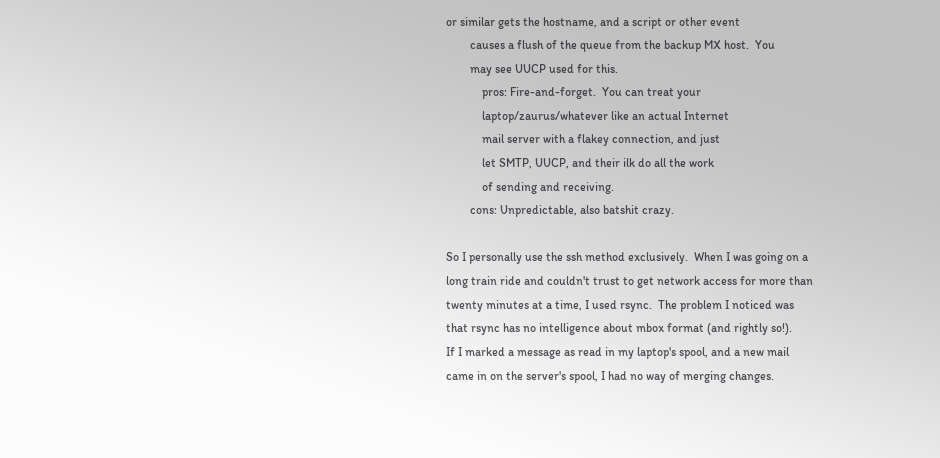or similar gets the hostname, and a script or other event
        causes a flush of the queue from the backup MX host.  You
        may see UUCP used for this.
            pros: Fire-and-forget.  You can treat your
            laptop/zaurus/whatever like an actual Internet
            mail server with a flakey connection, and just
            let SMTP, UUCP, and their ilk do all the work
            of sending and receiving.
        cons: Unpredictable, also batshit crazy.

So I personally use the ssh method exclusively.  When I was going on a
long train ride and couldn't trust to get network access for more than
twenty minutes at a time, I used rsync.  The problem I noticed was
that rsync has no intelligence about mbox format (and rightly so!).
If I marked a message as read in my laptop's spool, and a new mail
came in on the server's spool, I had no way of merging changes.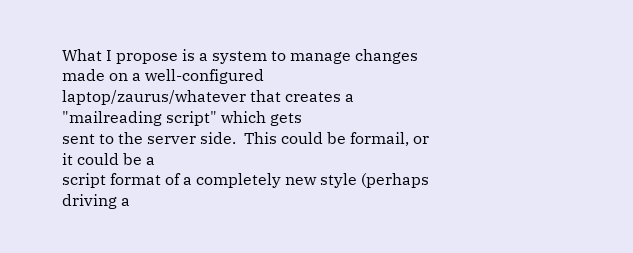What I propose is a system to manage changes made on a well-configured
laptop/zaurus/whatever that creates a "mailreading script" which gets
sent to the server side.  This could be formail, or it could be a
script format of a completely new style (perhaps driving a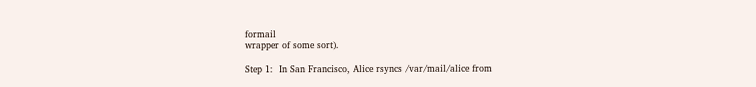formail
wrapper of some sort).

Step 1:  In San Francisco, Alice rsyncs /var/mail/alice from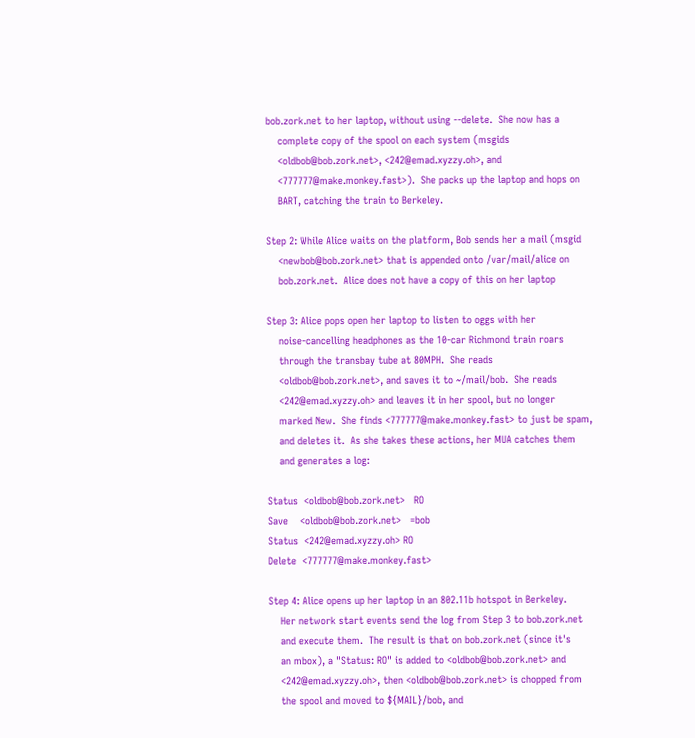bob.zork.net to her laptop, without using --delete.  She now has a
    complete copy of the spool on each system (msgids
    <oldbob@bob.zork.net>, <242@emad.xyzzy.oh>, and
    <777777@make.monkey.fast>).  She packs up the laptop and hops on
    BART, catching the train to Berkeley.

Step 2: While Alice waits on the platform, Bob sends her a mail (msgid
    <newbob@bob.zork.net> that is appended onto /var/mail/alice on
    bob.zork.net.  Alice does not have a copy of this on her laptop

Step 3: Alice pops open her laptop to listen to oggs with her
    noise-cancelling headphones as the 10-car Richmond train roars
    through the transbay tube at 80MPH.  She reads
    <oldbob@bob.zork.net>, and saves it to ~/mail/bob.  She reads
    <242@emad.xyzzy.oh> and leaves it in her spool, but no longer
    marked New.  She finds <777777@make.monkey.fast> to just be spam,
    and deletes it.  As she takes these actions, her MUA catches them
    and generates a log:

Status  <oldbob@bob.zork.net>   RO
Save    <oldbob@bob.zork.net>   =bob
Status  <242@emad.xyzzy.oh> RO
Delete  <777777@make.monkey.fast>

Step 4: Alice opens up her laptop in an 802.11b hotspot in Berkeley.
    Her network start events send the log from Step 3 to bob.zork.net
    and execute them.  The result is that on bob.zork.net (since it's
    an mbox), a "Status: RO" is added to <oldbob@bob.zork.net> and
    <242@emad.xyzzy.oh>, then <oldbob@bob.zork.net> is chopped from
    the spool and moved to ${MAIL}/bob, and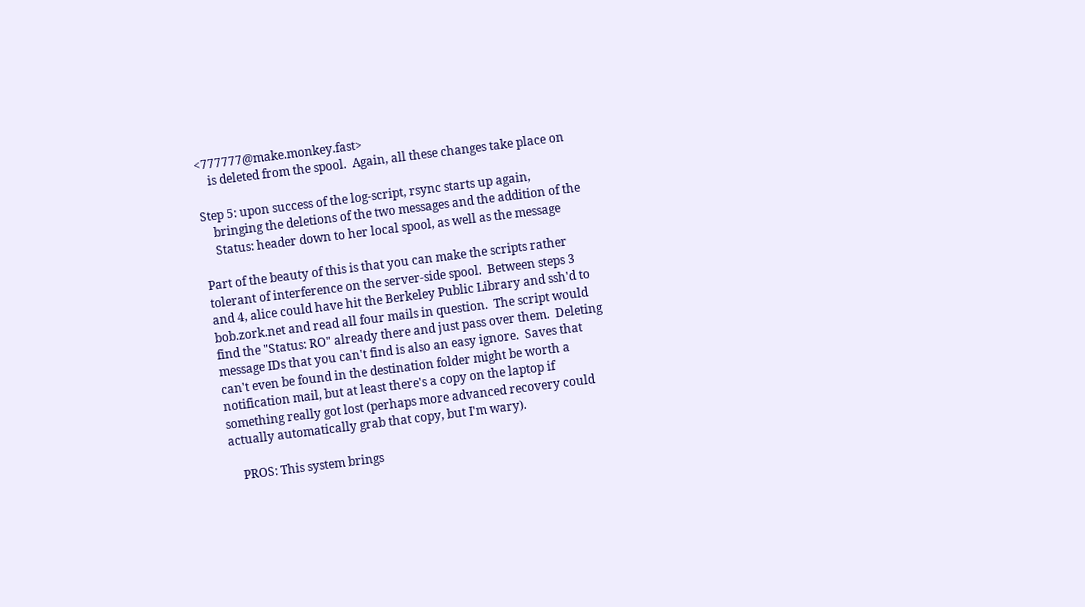<777777@make.monkey.fast>
    is deleted from the spool.  Again, all these changes take place on

Step 5: upon success of the log-script, rsync starts up again,
    bringing the deletions of the two messages and the addition of the
    Status: header down to her local spool, as well as the message

Part of the beauty of this is that you can make the scripts rather
tolerant of interference on the server-side spool.  Between steps 3
and 4, alice could have hit the Berkeley Public Library and ssh'd to
bob.zork.net and read all four mails in question.  The script would
find the "Status: RO" already there and just pass over them.  Deleting
message IDs that you can't find is also an easy ignore.  Saves that
can't even be found in the destination folder might be worth a
notification mail, but at least there's a copy on the laptop if
something really got lost (perhaps more advanced recovery could
actually automatically grab that copy, but I'm wary).

    PROS: This system brings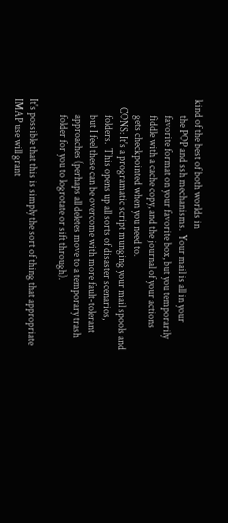kind of the best of both worlds in
        the POP and ssh mechanisms.  Your mail is all in your
        favorite format on your favorite box, but you temporarily
        fiddle with a cache copy, and the journal of your actions
        gets checkpointed when you need to.
    CONS: It's a programatic script munging your mail spools and
        folders.  This opens up all sorts of disaster scenarios,
        but I feel these can be overcome with more fault-tolerant
        approaches (perhaps all deletes move to a temporary trash
        folder for you to logrotate or sift through).

It's possible that this is simply the sort of thing that appropriate
IMAP use will grant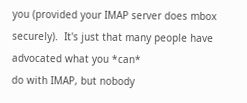you (provided your IMAP server does mbox
securely).  It's just that many people have advocated what you *can*
do with IMAP, but nobody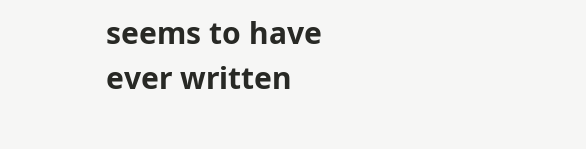seems to have ever written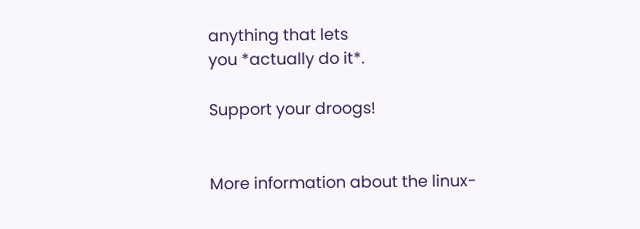anything that lets
you *actually do it*.

Support your droogs!


More information about the linux-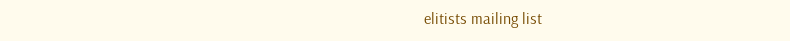elitists mailing list